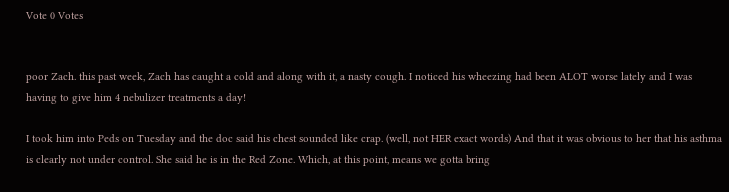Vote 0 Votes


poor Zach. this past week, Zach has caught a cold and along with it, a nasty cough. I noticed his wheezing had been ALOT worse lately and I was having to give him 4 nebulizer treatments a day!

I took him into Peds on Tuesday and the doc said his chest sounded like crap. (well, not HER exact words) And that it was obvious to her that his asthma is clearly not under control. She said he is in the Red Zone. Which, at this point, means we gotta bring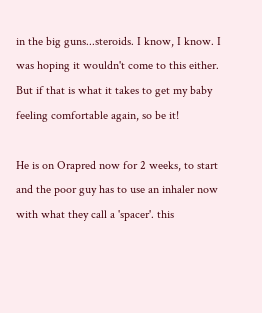in the big guns...steroids. I know, I know. I was hoping it wouldn't come to this either. But if that is what it takes to get my baby feeling comfortable again, so be it!

He is on Orapred now for 2 weeks, to start and the poor guy has to use an inhaler now with what they call a 'spacer'. this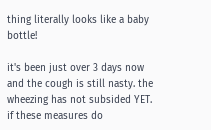thing literally looks like a baby bottle!

it's been just over 3 days now and the cough is still nasty. the wheezing has not subsided YET. if these measures do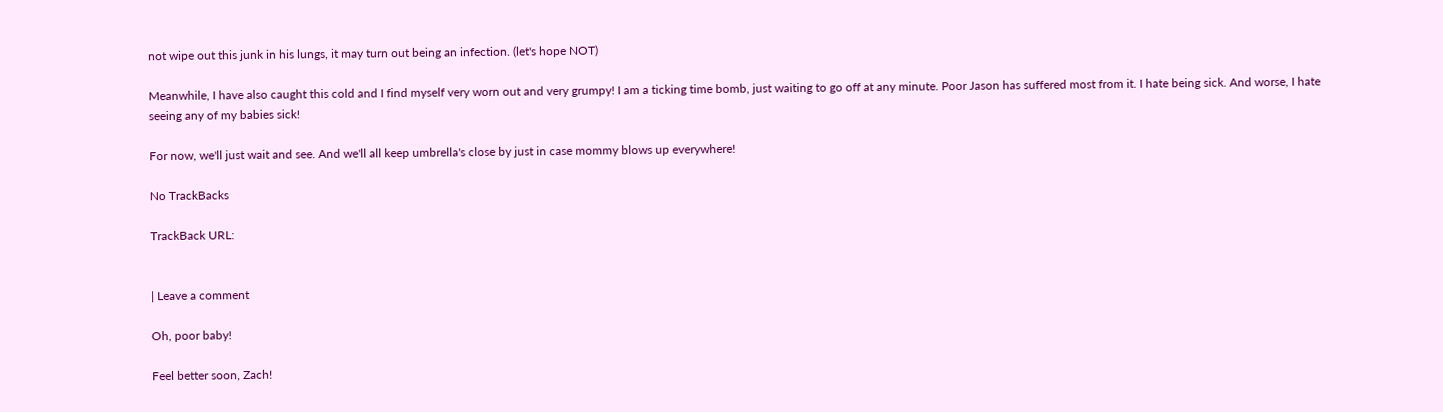not wipe out this junk in his lungs, it may turn out being an infection. (let's hope NOT)

Meanwhile, I have also caught this cold and I find myself very worn out and very grumpy! I am a ticking time bomb, just waiting to go off at any minute. Poor Jason has suffered most from it. I hate being sick. And worse, I hate seeing any of my babies sick!

For now, we'll just wait and see. And we'll all keep umbrella's close by just in case mommy blows up everywhere!

No TrackBacks

TrackBack URL:


| Leave a comment

Oh, poor baby!

Feel better soon, Zach!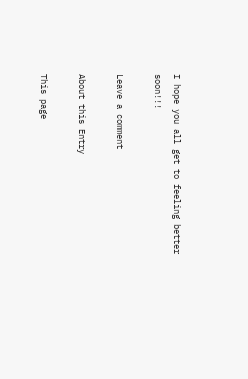I hope you all get to feeling better soon!!!

Leave a comment

About this Entry

This page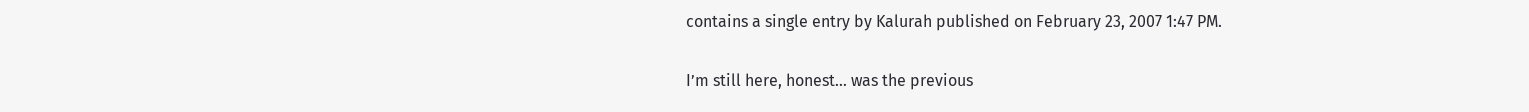contains a single entry by Kalurah published on February 23, 2007 1:47 PM.

I’m still here, honest… was the previous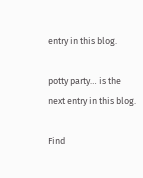entry in this blog.

potty party… is the next entry in this blog.

Find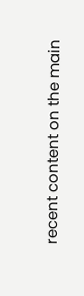recent content on the main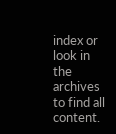index or look in the archives to find all content.